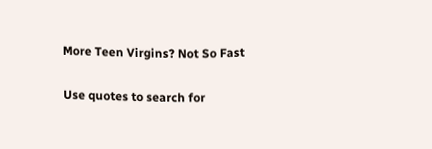More Teen Virgins? Not So Fast

Use quotes to search for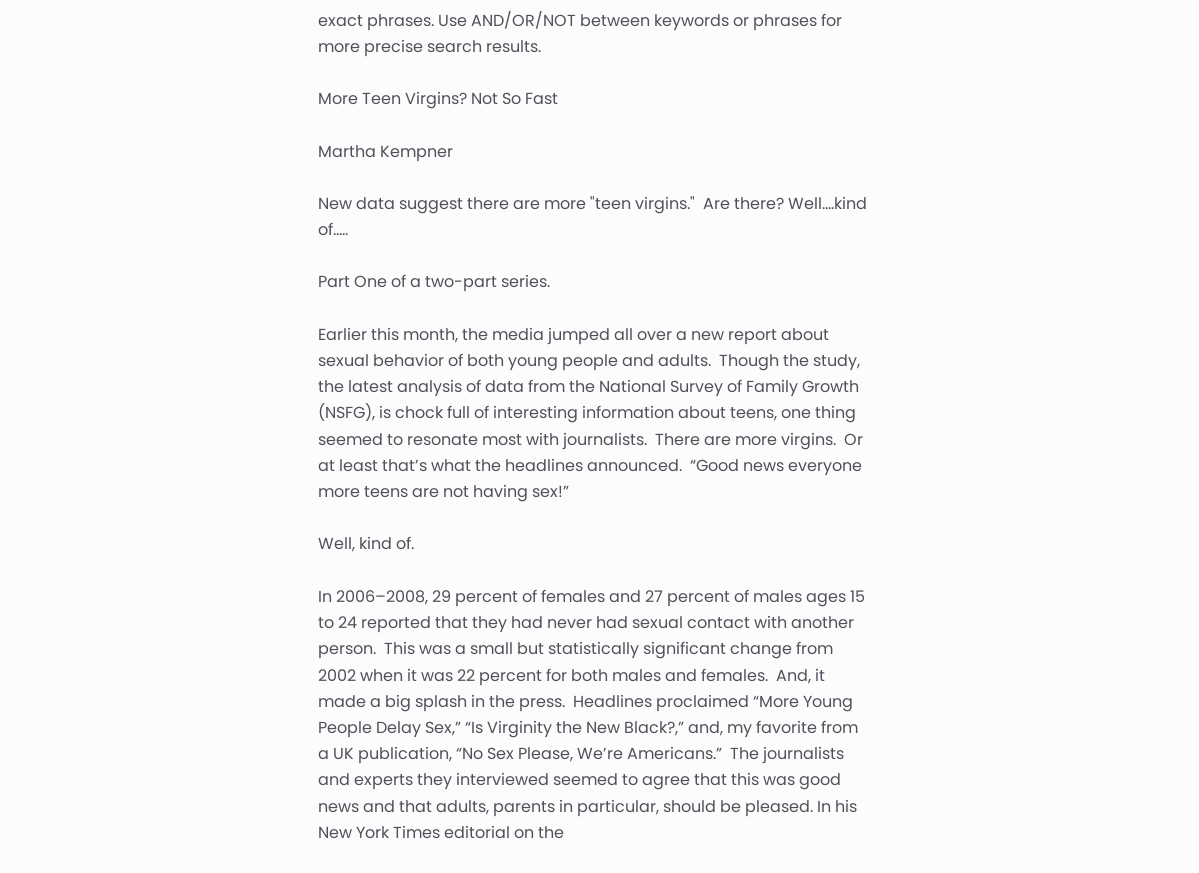exact phrases. Use AND/OR/NOT between keywords or phrases for more precise search results.

More Teen Virgins? Not So Fast

Martha Kempner

New data suggest there are more "teen virgins."  Are there? Well....kind of.....

Part One of a two-part series.

Earlier this month, the media jumped all over a new report about sexual behavior of both young people and adults.  Though the study, the latest analysis of data from the National Survey of Family Growth (NSFG), is chock full of interesting information about teens, one thing seemed to resonate most with journalists.  There are more virgins.  Or at least that’s what the headlines announced.  “Good news everyone more teens are not having sex!”

Well, kind of.

In 2006–2008, 29 percent of females and 27 percent of males ages 15 to 24 reported that they had never had sexual contact with another person.  This was a small but statistically significant change from 2002 when it was 22 percent for both males and females.  And, it made a big splash in the press.  Headlines proclaimed “More Young People Delay Sex,” “Is Virginity the New Black?,” and, my favorite from a UK publication, “No Sex Please, We’re Americans.”  The journalists and experts they interviewed seemed to agree that this was good news and that adults, parents in particular, should be pleased. In his New York Times editorial on the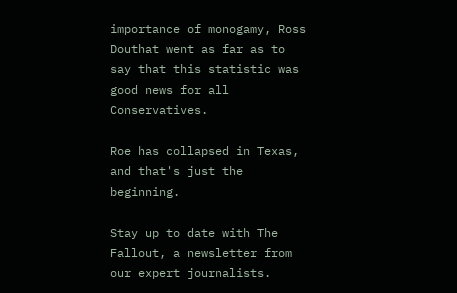importance of monogamy, Ross Douthat went as far as to say that this statistic was good news for all Conservatives.

Roe has collapsed in Texas, and that's just the beginning.

Stay up to date with The Fallout, a newsletter from our expert journalists.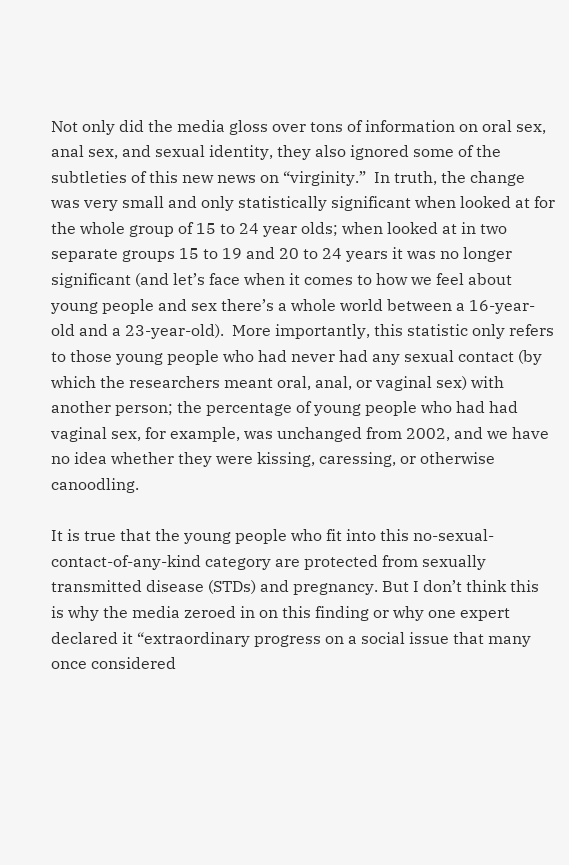Not only did the media gloss over tons of information on oral sex, anal sex, and sexual identity, they also ignored some of the subtleties of this new news on “virginity.”  In truth, the change was very small and only statistically significant when looked at for the whole group of 15 to 24 year olds; when looked at in two separate groups 15 to 19 and 20 to 24 years it was no longer significant (and let’s face when it comes to how we feel about young people and sex there’s a whole world between a 16-year-old and a 23-year-old).  More importantly, this statistic only refers to those young people who had never had any sexual contact (by which the researchers meant oral, anal, or vaginal sex) with another person; the percentage of young people who had had vaginal sex, for example, was unchanged from 2002, and we have no idea whether they were kissing, caressing, or otherwise canoodling.

It is true that the young people who fit into this no-sexual-contact-of-any-kind category are protected from sexually transmitted disease (STDs) and pregnancy. But I don’t think this is why the media zeroed in on this finding or why one expert declared it “extraordinary progress on a social issue that many once considered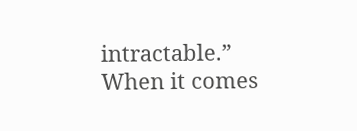intractable.”  When it comes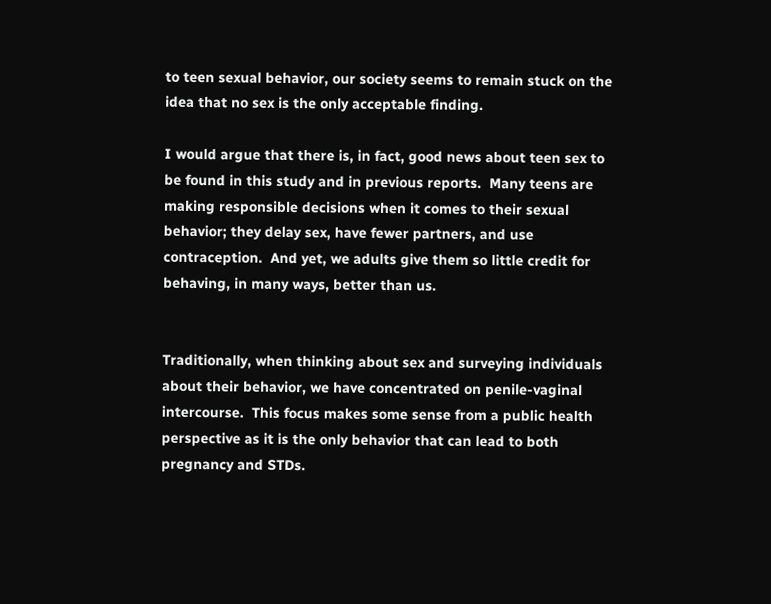to teen sexual behavior, our society seems to remain stuck on the idea that no sex is the only acceptable finding.

I would argue that there is, in fact, good news about teen sex to be found in this study and in previous reports.  Many teens are making responsible decisions when it comes to their sexual behavior; they delay sex, have fewer partners, and use contraception.  And yet, we adults give them so little credit for behaving, in many ways, better than us.


Traditionally, when thinking about sex and surveying individuals about their behavior, we have concentrated on penile-vaginal intercourse.  This focus makes some sense from a public health perspective as it is the only behavior that can lead to both pregnancy and STDs.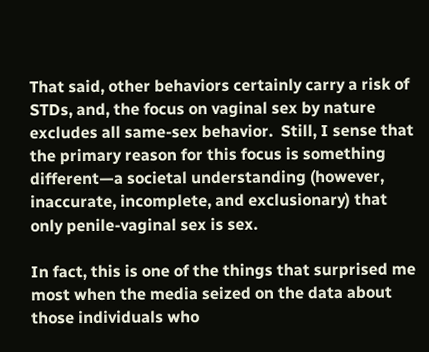That said, other behaviors certainly carry a risk of STDs, and, the focus on vaginal sex by nature excludes all same-sex behavior.  Still, I sense that the primary reason for this focus is something different—a societal understanding (however, inaccurate, incomplete, and exclusionary) that only penile-vaginal sex is sex.

In fact, this is one of the things that surprised me most when the media seized on the data about those individuals who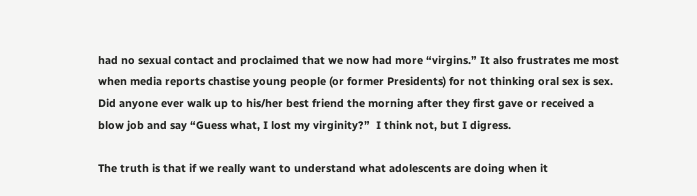had no sexual contact and proclaimed that we now had more “virgins.” It also frustrates me most when media reports chastise young people (or former Presidents) for not thinking oral sex is sex.  Did anyone ever walk up to his/her best friend the morning after they first gave or received a blow job and say “Guess what, I lost my virginity?”  I think not, but I digress.

The truth is that if we really want to understand what adolescents are doing when it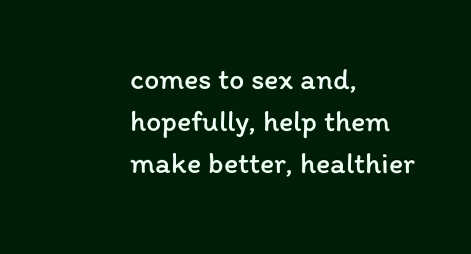comes to sex and, hopefully, help them make better, healthier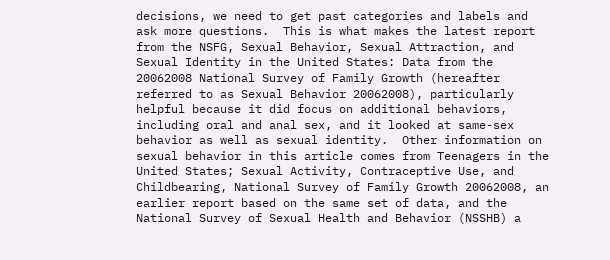decisions, we need to get past categories and labels and ask more questions.  This is what makes the latest report from the NSFG, Sexual Behavior, Sexual Attraction, and Sexual Identity in the United States: Data from the 20062008 National Survey of Family Growth (hereafter referred to as Sexual Behavior 20062008), particularly helpful because it did focus on additional behaviors, including oral and anal sex, and it looked at same-sex behavior as well as sexual identity.  Other information on sexual behavior in this article comes from Teenagers in the United States; Sexual Activity, Contraceptive Use, and Childbearing, National Survey of Family Growth 20062008, an earlier report based on the same set of data, and the National Survey of Sexual Health and Behavior (NSSHB) a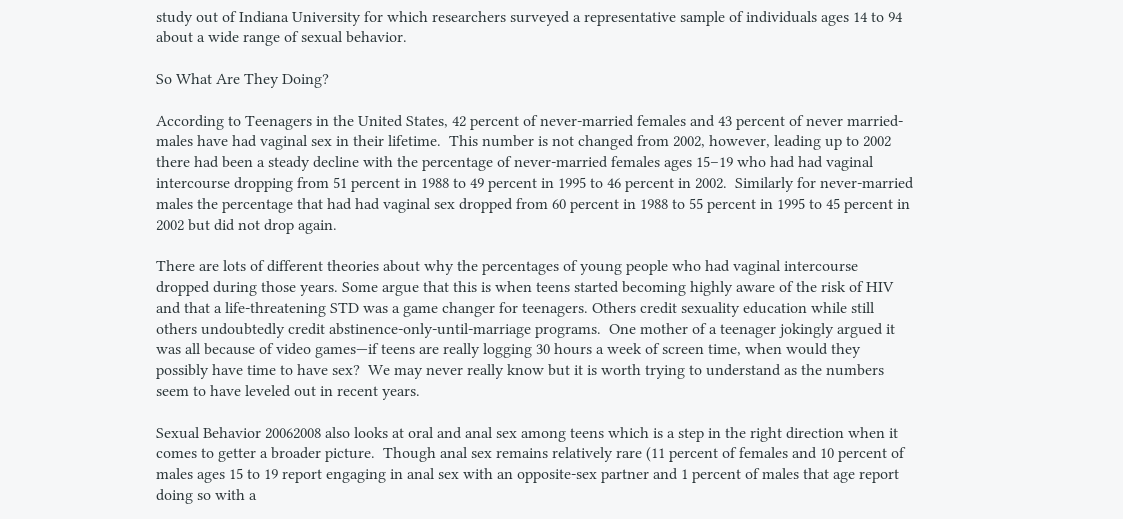study out of Indiana University for which researchers surveyed a representative sample of individuals ages 14 to 94 about a wide range of sexual behavior.

So What Are They Doing?

According to Teenagers in the United States, 42 percent of never-married females and 43 percent of never married-males have had vaginal sex in their lifetime.  This number is not changed from 2002, however, leading up to 2002 there had been a steady decline with the percentage of never-married females ages 15–19 who had had vaginal intercourse dropping from 51 percent in 1988 to 49 percent in 1995 to 46 percent in 2002.  Similarly for never-married males the percentage that had had vaginal sex dropped from 60 percent in 1988 to 55 percent in 1995 to 45 percent in 2002 but did not drop again.

There are lots of different theories about why the percentages of young people who had vaginal intercourse dropped during those years. Some argue that this is when teens started becoming highly aware of the risk of HIV and that a life-threatening STD was a game changer for teenagers. Others credit sexuality education while still others undoubtedly credit abstinence-only-until-marriage programs.  One mother of a teenager jokingly argued it was all because of video games—if teens are really logging 30 hours a week of screen time, when would they possibly have time to have sex?  We may never really know but it is worth trying to understand as the numbers seem to have leveled out in recent years.

Sexual Behavior 20062008 also looks at oral and anal sex among teens which is a step in the right direction when it comes to getter a broader picture.  Though anal sex remains relatively rare (11 percent of females and 10 percent of males ages 15 to 19 report engaging in anal sex with an opposite-sex partner and 1 percent of males that age report doing so with a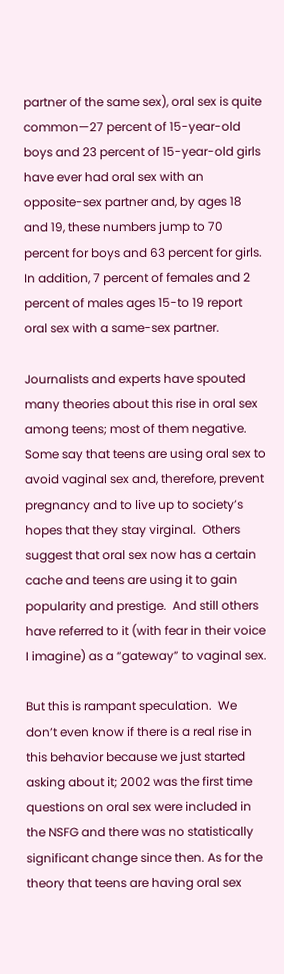partner of the same sex), oral sex is quite common—27 percent of 15-year-old boys and 23 percent of 15-year-old girls have ever had oral sex with an opposite-sex partner and, by ages 18 and 19, these numbers jump to 70 percent for boys and 63 percent for girls.  In addition, 7 percent of females and 2 percent of males ages 15-to 19 report oral sex with a same-sex partner.

Journalists and experts have spouted many theories about this rise in oral sex among teens; most of them negative. Some say that teens are using oral sex to avoid vaginal sex and, therefore, prevent pregnancy and to live up to society’s hopes that they stay virginal.  Others suggest that oral sex now has a certain cache and teens are using it to gain popularity and prestige.  And still others have referred to it (with fear in their voice I imagine) as a “gateway” to vaginal sex.

But this is rampant speculation.  We don’t even know if there is a real rise in this behavior because we just started asking about it; 2002 was the first time questions on oral sex were included in the NSFG and there was no statistically significant change since then. As for the theory that teens are having oral sex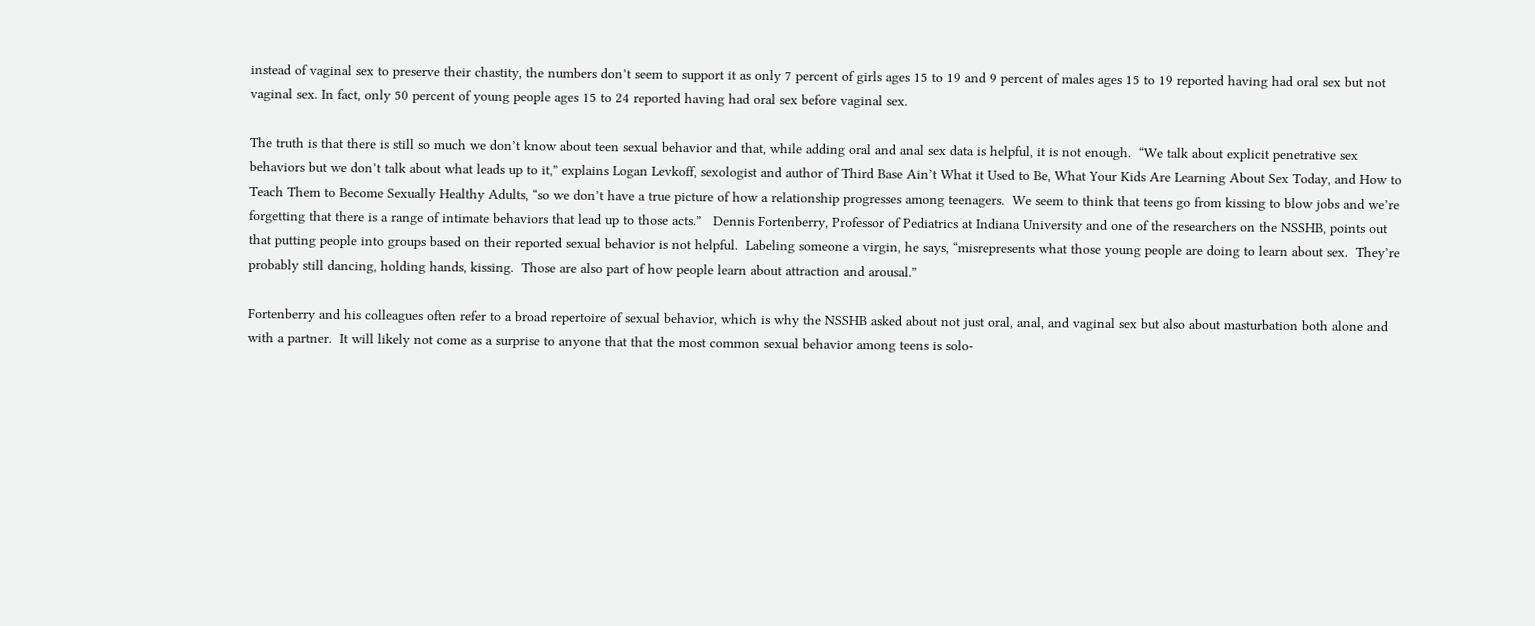instead of vaginal sex to preserve their chastity, the numbers don’t seem to support it as only 7 percent of girls ages 15 to 19 and 9 percent of males ages 15 to 19 reported having had oral sex but not vaginal sex. In fact, only 50 percent of young people ages 15 to 24 reported having had oral sex before vaginal sex.

The truth is that there is still so much we don’t know about teen sexual behavior and that, while adding oral and anal sex data is helpful, it is not enough.  “We talk about explicit penetrative sex behaviors but we don’t talk about what leads up to it,” explains Logan Levkoff, sexologist and author of Third Base Ain’t What it Used to Be, What Your Kids Are Learning About Sex Today, and How to Teach Them to Become Sexually Healthy Adults, “so we don’t have a true picture of how a relationship progresses among teenagers.  We seem to think that teens go from kissing to blow jobs and we’re forgetting that there is a range of intimate behaviors that lead up to those acts.”   Dennis Fortenberry, Professor of Pediatrics at Indiana University and one of the researchers on the NSSHB, points out that putting people into groups based on their reported sexual behavior is not helpful.  Labeling someone a virgin, he says, “misrepresents what those young people are doing to learn about sex.  They’re probably still dancing, holding hands, kissing.  Those are also part of how people learn about attraction and arousal.”

Fortenberry and his colleagues often refer to a broad repertoire of sexual behavior, which is why the NSSHB asked about not just oral, anal, and vaginal sex but also about masturbation both alone and with a partner.  It will likely not come as a surprise to anyone that that the most common sexual behavior among teens is solo-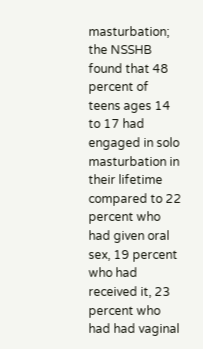masturbation; the NSSHB found that 48 percent of teens ages 14 to 17 had engaged in solo masturbation in their lifetime compared to 22 percent who had given oral sex, 19 percent who had received it, 23 percent who had had vaginal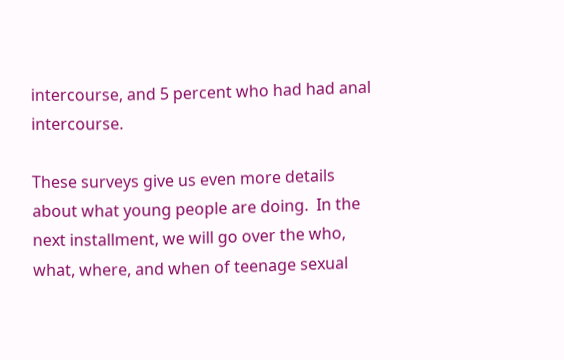intercourse, and 5 percent who had had anal intercourse.

These surveys give us even more details about what young people are doing.  In the next installment, we will go over the who, what, where, and when of teenage sexual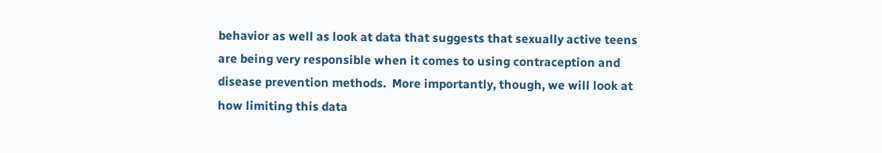behavior as well as look at data that suggests that sexually active teens are being very responsible when it comes to using contraception and disease prevention methods.  More importantly, though, we will look at how limiting this data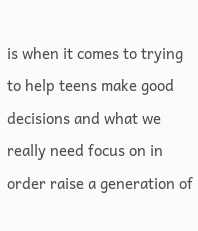is when it comes to trying to help teens make good decisions and what we really need focus on in order raise a generation of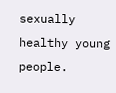sexually healthy young people.